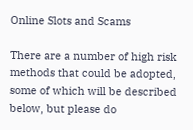Online Slots and Scams

There are a number of high risk methods that could be adopted, some of which will be described below, but please do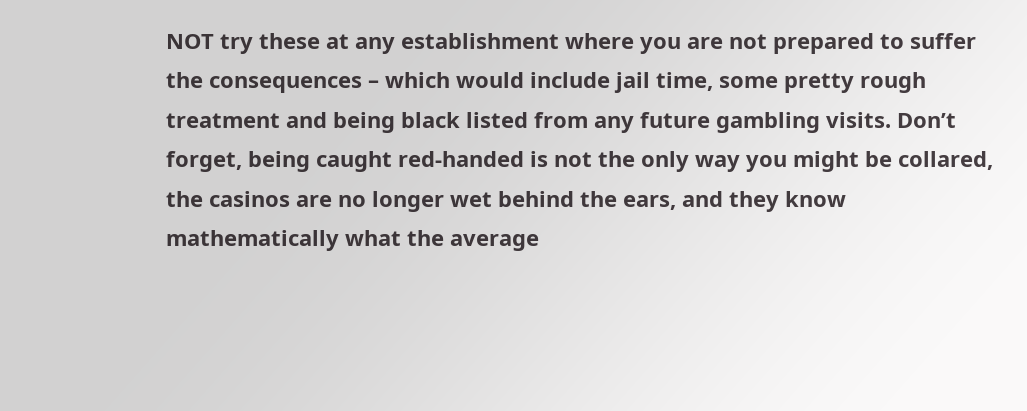NOT try these at any establishment where you are not prepared to suffer the consequences – which would include jail time, some pretty rough treatment and being black listed from any future gambling visits. Don’t forget, being caught red-handed is not the only way you might be collared, the casinos are no longer wet behind the ears, and they know mathematically what the average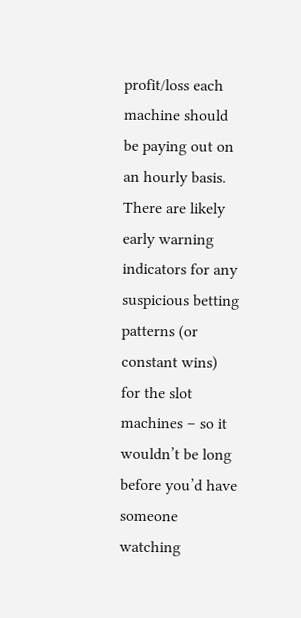profit/loss each machine should be paying out on an hourly basis. There are likely early warning indicators for any suspicious betting patterns (or constant wins) for the slot machines – so it wouldn’t be long before you’d have someone watching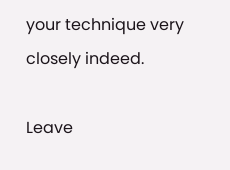your technique very closely indeed.

Leave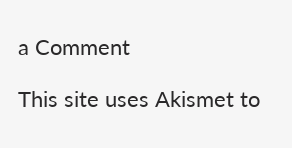a Comment

This site uses Akismet to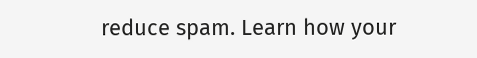reduce spam. Learn how your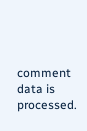comment data is processed.